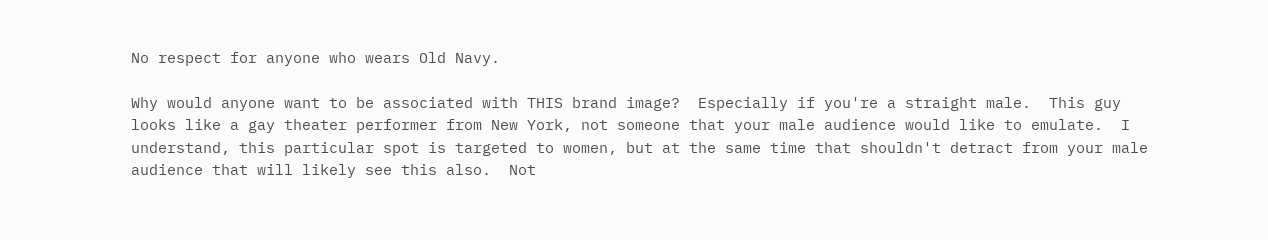No respect for anyone who wears Old Navy.

Why would anyone want to be associated with THIS brand image?  Especially if you're a straight male.  This guy looks like a gay theater performer from New York, not someone that your male audience would like to emulate.  I understand, this particular spot is targeted to women, but at the same time that shouldn't detract from your male audience that will likely see this also.  Not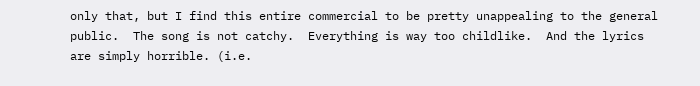only that, but I find this entire commercial to be pretty unappealing to the general public.  The song is not catchy.  Everything is way too childlike.  And the lyrics are simply horrible. (i.e.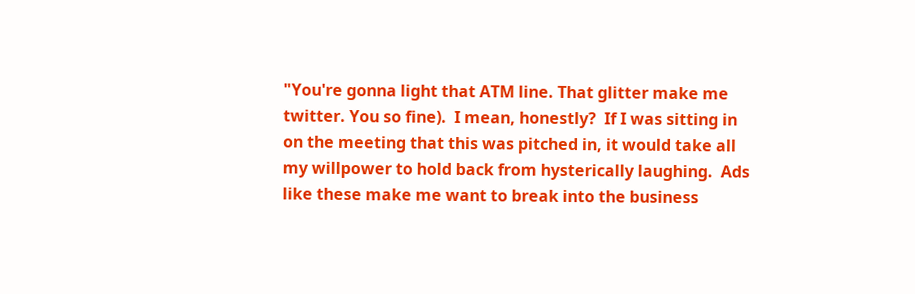"You're gonna light that ATM line. That glitter make me twitter. You so fine).  I mean, honestly?  If I was sitting in on the meeting that this was pitched in, it would take all my willpower to hold back from hysterically laughing.  Ads like these make me want to break into the business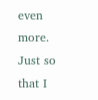even more.  Just so that I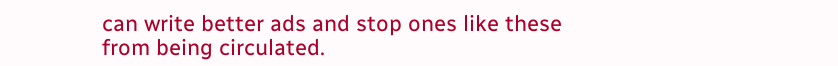can write better ads and stop ones like these from being circulated.